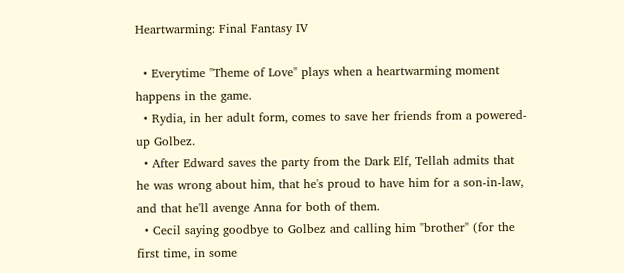Heartwarming: Final Fantasy IV

  • Everytime "Theme of Love" plays when a heartwarming moment happens in the game.
  • Rydia, in her adult form, comes to save her friends from a powered-up Golbez.
  • After Edward saves the party from the Dark Elf, Tellah admits that he was wrong about him, that he's proud to have him for a son-in-law, and that he'll avenge Anna for both of them.
  • Cecil saying goodbye to Golbez and calling him "brother" (for the first time, in some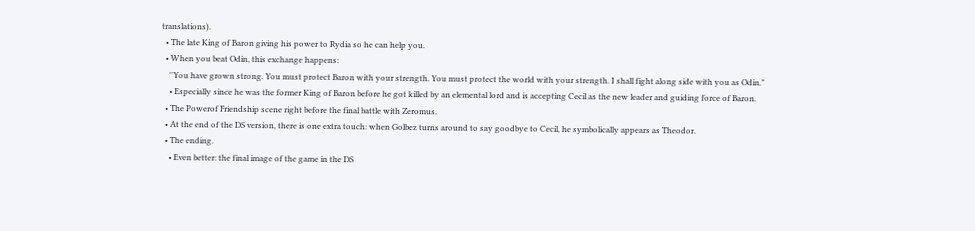translations).
  • The late King of Baron giving his power to Rydia so he can help you.
  • When you beat Odin, this exchange happens:
    ''You have grown strong. You must protect Baron with your strength. You must protect the world with your strength. I shall fight along side with you as Odin."
    • Especially since he was the former King of Baron before he got killed by an elemental lord and is accepting Cecil as the new leader and guiding force of Baron.
  • The Powerof Friendship scene right before the final battle with Zeromus.
  • At the end of the DS version, there is one extra touch: when Golbez turns around to say goodbye to Cecil, he symbolically appears as Theodor.
  • The ending.
    • Even better: the final image of the game in the DS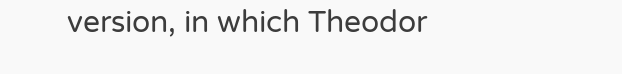version, in which Theodor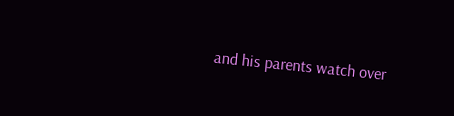and his parents watch over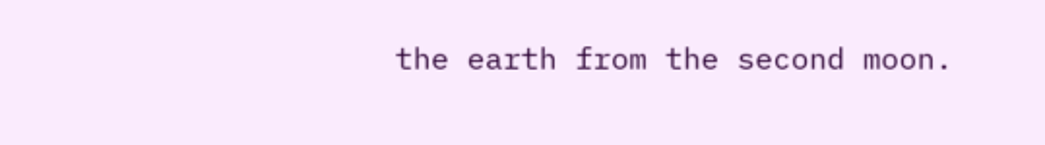the earth from the second moon.